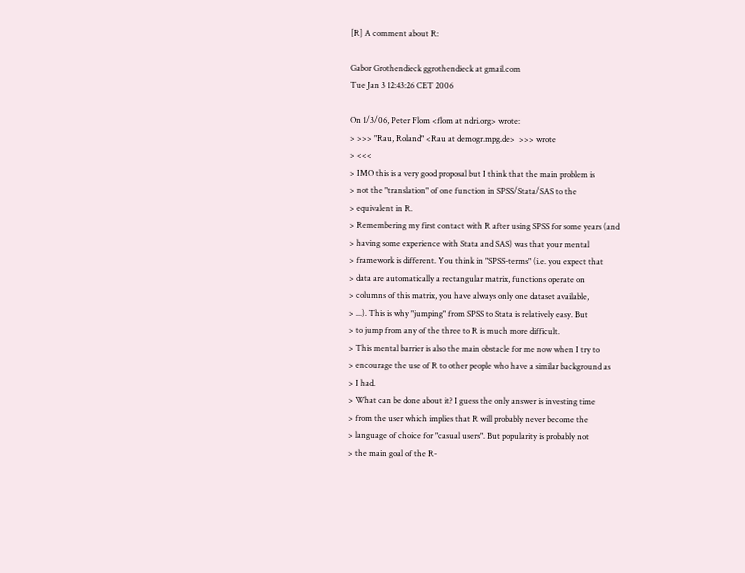[R] A comment about R:

Gabor Grothendieck ggrothendieck at gmail.com
Tue Jan 3 12:43:26 CET 2006

On 1/3/06, Peter Flom <flom at ndri.org> wrote:
> >>> "Rau, Roland" <Rau at demogr.mpg.de>  >>> wrote
> <<<
> IMO this is a very good proposal but I think that the main problem is
> not the "translation" of one function in SPSS/Stata/SAS to the
> equivalent in R.
> Remembering my first contact with R after using SPSS for some years (and
> having some experience with Stata and SAS) was that your mental
> framework is different. You think in "SPSS-terms" (i.e. you expect that
> data are automatically a rectangular matrix, functions operate on
> columns of this matrix, you have always only one dataset available,
> ...). This is why "jumping" from SPSS to Stata is relatively easy. But
> to jump from any of the three to R is much more difficult.
> This mental barrier is also the main obstacle for me now when I try to
> encourage the use of R to other people who have a similar background as
> I had.
> What can be done about it? I guess the only answer is investing time
> from the user which implies that R will probably never become the
> language of choice for "casual users". But popularity is probably not
> the main goal of the R-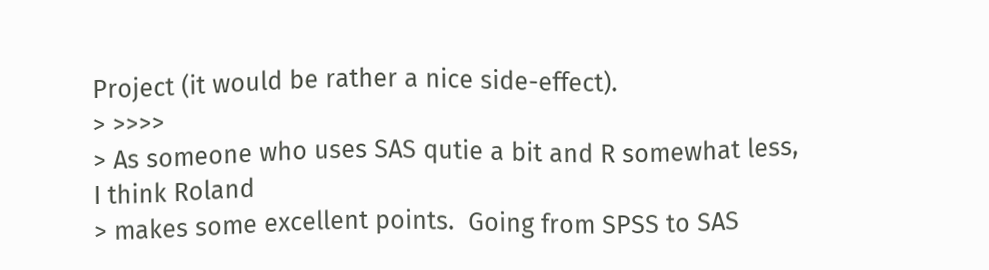Project (it would be rather a nice side-effect).
> >>>>
> As someone who uses SAS qutie a bit and R somewhat less, I think Roland
> makes some excellent points.  Going from SPSS to SAS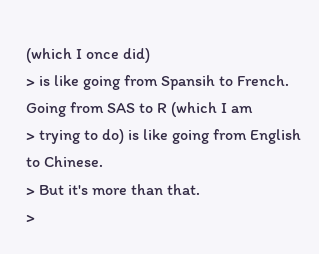(which I once did)
> is like going from Spansih to French.  Going from SAS to R (which I am
> trying to do) is like going from English to Chinese.
> But it's more than that.
>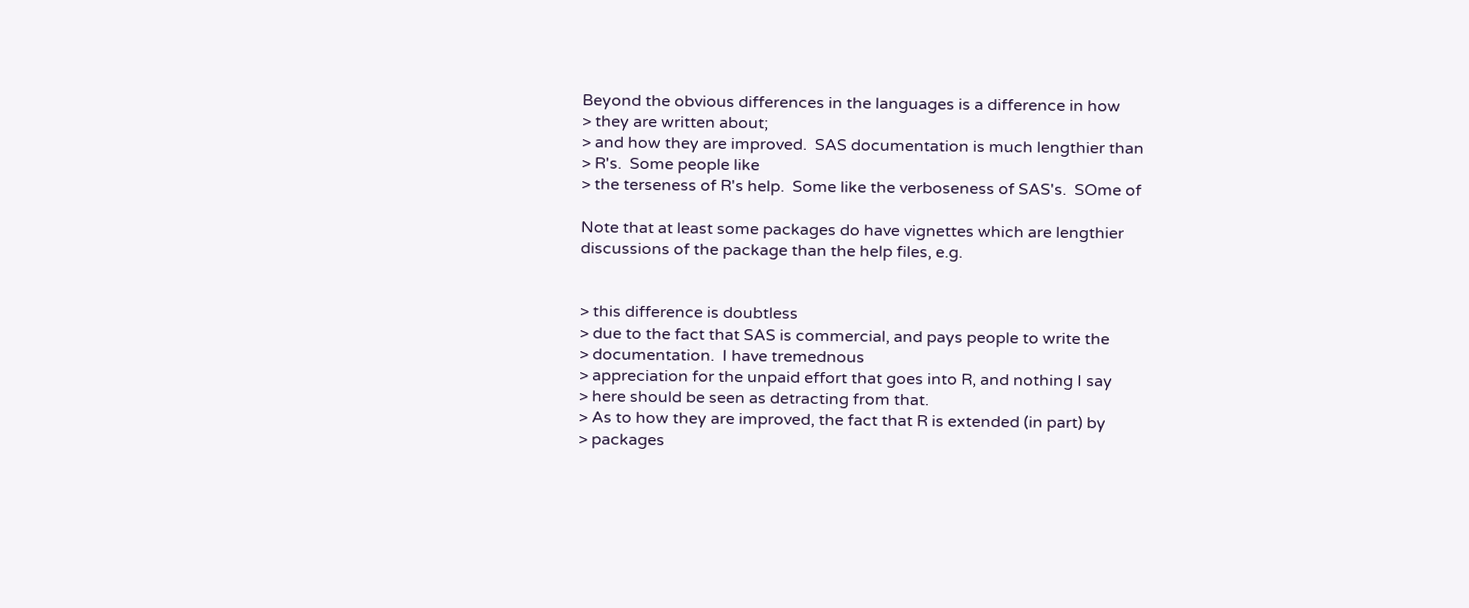Beyond the obvious differences in the languages is a difference in how
> they are written about;
> and how they are improved.  SAS documentation is much lengthier than
> R's.  Some people like
> the terseness of R's help.  Some like the verboseness of SAS's.  SOme of

Note that at least some packages do have vignettes which are lengthier
discussions of the package than the help files, e.g.


> this difference is doubtless
> due to the fact that SAS is commercial, and pays people to write the
> documentation.  I have tremednous
> appreciation for the unpaid effort that goes into R, and nothing I say
> here should be seen as detracting from that.
> As to how they are improved, the fact that R is extended (in part) by
> packages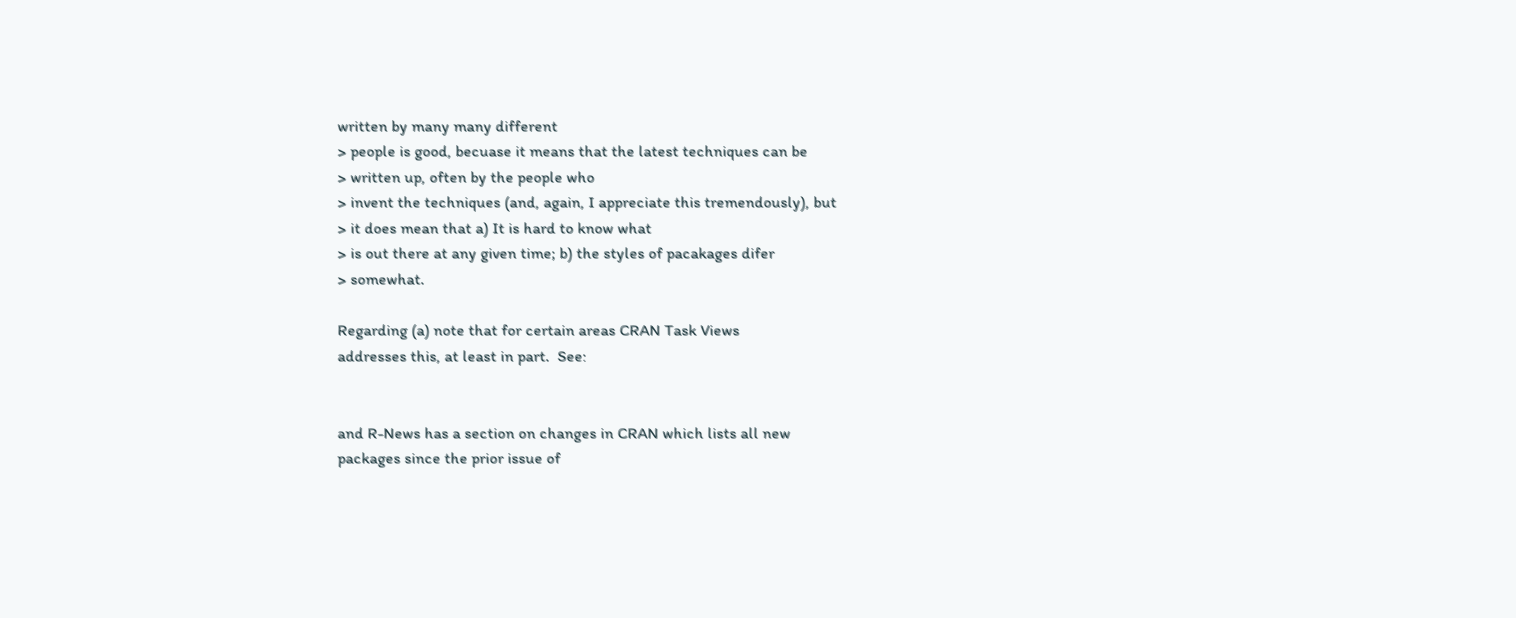written by many many different
> people is good, becuase it means that the latest techniques can be
> written up, often by the people who
> invent the techniques (and, again, I appreciate this tremendously), but
> it does mean that a) It is hard to know what
> is out there at any given time; b) the styles of pacakages difer
> somewhat.

Regarding (a) note that for certain areas CRAN Task Views
addresses this, at least in part.  See:


and R-News has a section on changes in CRAN which lists all new
packages since the prior issue of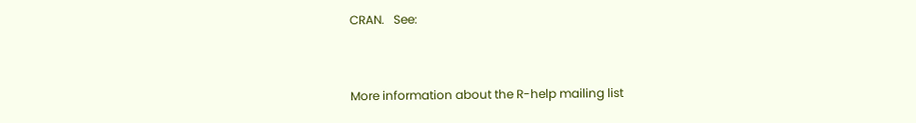CRAN.   See:


More information about the R-help mailing list